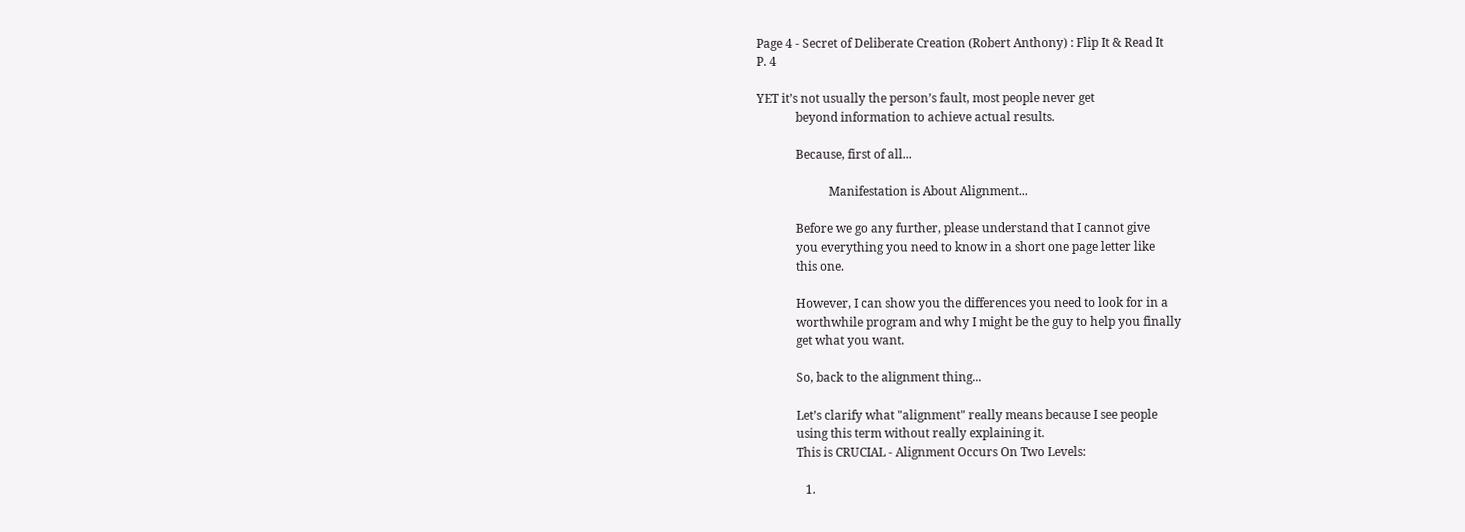Page 4 - Secret of Deliberate Creation (Robert Anthony) : Flip It & Read It
P. 4

YET it’s not usually the person’s fault, most people never get
             beyond information to achieve actual results.

             Because, first of all...

                        Manifestation is About Alignment...

             Before we go any further, please understand that I cannot give
             you everything you need to know in a short one page letter like
             this one.

             However, I can show you the differences you need to look for in a
             worthwhile program and why I might be the guy to help you finally
             get what you want.

             So, back to the alignment thing...

             Let’s clarify what "alignment" really means because I see people
             using this term without really explaining it.
             This is CRUCIAL - Alignment Occurs On Two Levels:

                1.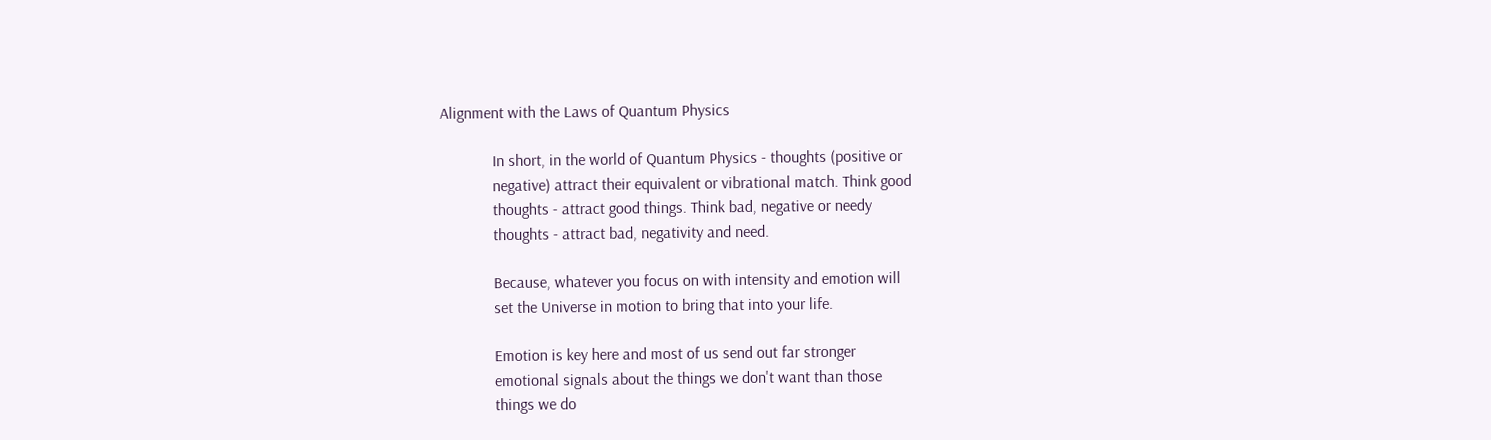Alignment with the Laws of Quantum Physics

             In short, in the world of Quantum Physics - thoughts (positive or
             negative) attract their equivalent or vibrational match. Think good
             thoughts - attract good things. Think bad, negative or needy
             thoughts - attract bad, negativity and need.

             Because, whatever you focus on with intensity and emotion will
             set the Universe in motion to bring that into your life.

             Emotion is key here and most of us send out far stronger
             emotional signals about the things we don't want than those
             things we do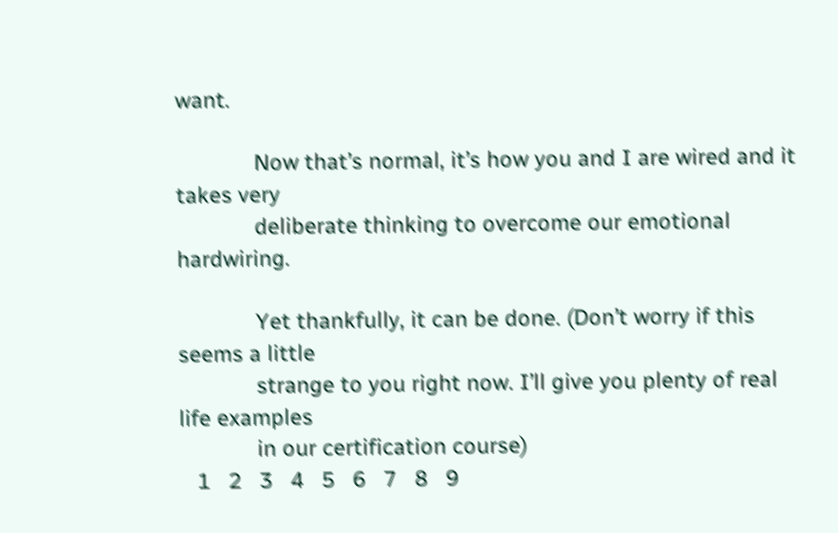want.

             Now that’s normal, it’s how you and I are wired and it takes very
             deliberate thinking to overcome our emotional hardwiring.

             Yet thankfully, it can be done. (Don’t worry if this seems a little
             strange to you right now. I’ll give you plenty of real life examples
             in our certification course)
   1   2   3   4   5   6   7   8   9